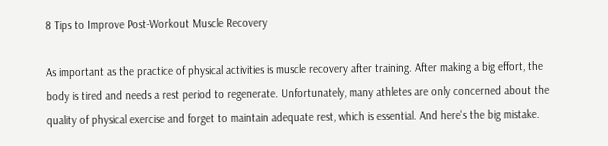8 Tips to Improve Post-Workout Muscle Recovery

As important as the practice of physical activities is muscle recovery after training. After making a big effort, the body is tired and needs a rest period to regenerate. Unfortunately, many athletes are only concerned about the quality of physical exercise and forget to maintain adequate rest, which is essential. And here's the big mistake.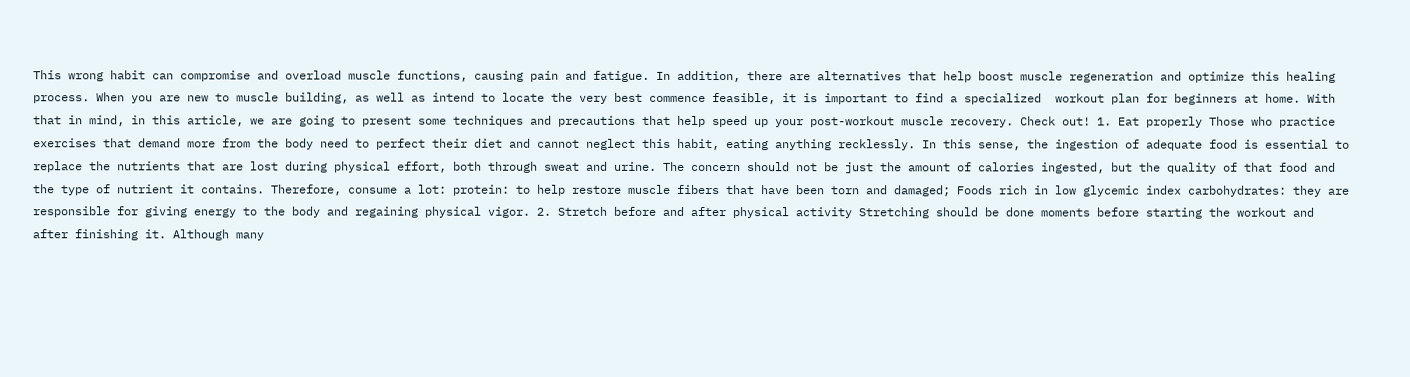This wrong habit can compromise and overload muscle functions, causing pain and fatigue. In addition, there are alternatives that help boost muscle regeneration and optimize this healing process. When you are new to muscle building, as well as intend to locate the very best commence feasible, it is important to find a specialized  workout plan for beginners at home. With that in mind, in this article, we are going to present some techniques and precautions that help speed up your post-workout muscle recovery. Check out! 1. Eat properly Those who practice exercises that demand more from the body need to perfect their diet and cannot neglect this habit, eating anything recklessly. In this sense, the ingestion of adequate food is essential to replace the nutrients that are lost during physical effort, both through sweat and urine. The concern should not be just the amount of calories ingested, but the quality of that food and the type of nutrient it contains. Therefore, consume a lot: protein: to help restore muscle fibers that have been torn and damaged; Foods rich in low glycemic index carbohydrates: they are responsible for giving energy to the body and regaining physical vigor. 2. Stretch before and after physical activity Stretching should be done moments before starting the workout and after finishing it. Although many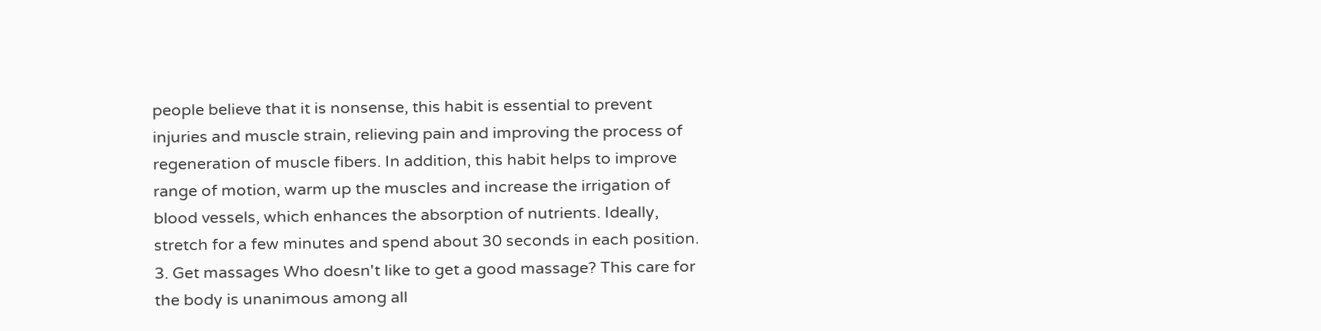people believe that it is nonsense, this habit is essential to prevent injuries and muscle strain, relieving pain and improving the process of regeneration of muscle fibers. In addition, this habit helps to improve range of motion, warm up the muscles and increase the irrigation of blood vessels, which enhances the absorption of nutrients. Ideally, stretch for a few minutes and spend about 30 seconds in each position. 3. Get massages Who doesn't like to get a good massage? This care for the body is unanimous among all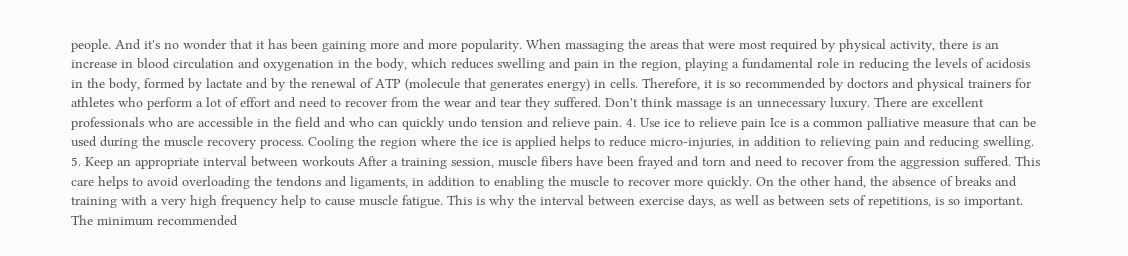people. And it's no wonder that it has been gaining more and more popularity. When massaging the areas that were most required by physical activity, there is an increase in blood circulation and oxygenation in the body, which reduces swelling and pain in the region, playing a fundamental role in reducing the levels of acidosis in the body, formed by lactate and by the renewal of ATP (molecule that generates energy) in cells. Therefore, it is so recommended by doctors and physical trainers for athletes who perform a lot of effort and need to recover from the wear and tear they suffered. Don't think massage is an unnecessary luxury. There are excellent professionals who are accessible in the field and who can quickly undo tension and relieve pain. 4. Use ice to relieve pain Ice is a common palliative measure that can be used during the muscle recovery process. Cooling the region where the ice is applied helps to reduce micro-injuries, in addition to relieving pain and reducing swelling. 5. Keep an appropriate interval between workouts After a training session, muscle fibers have been frayed and torn and need to recover from the aggression suffered. This care helps to avoid overloading the tendons and ligaments, in addition to enabling the muscle to recover more quickly. On the other hand, the absence of breaks and training with a very high frequency help to cause muscle fatigue. This is why the interval between exercise days, as well as between sets of repetitions, is so important. The minimum recommended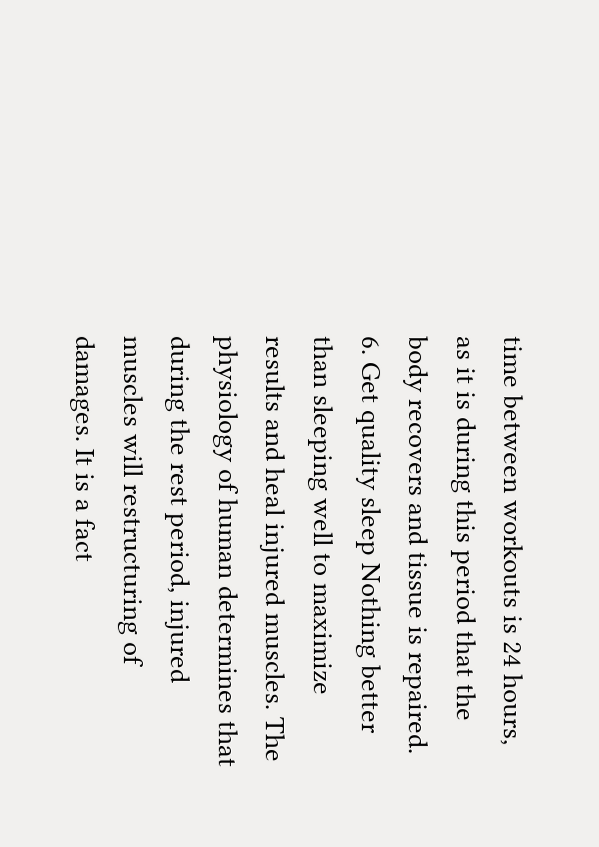time between workouts is 24 hours, as it is during this period that the body recovers and tissue is repaired. 6. Get quality sleep Nothing better than sleeping well to maximize results and heal injured muscles. The physiology of human determines that during the rest period, injured muscles will restructuring of damages. It is a fact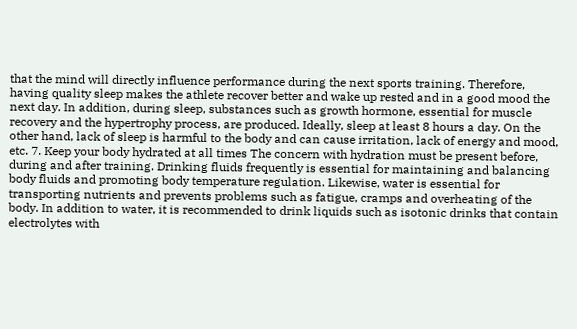that the mind will directly influence performance during the next sports training. Therefore, having quality sleep makes the athlete recover better and wake up rested and in a good mood the next day. In addition, during sleep, substances such as growth hormone, essential for muscle recovery and the hypertrophy process, are produced. Ideally, sleep at least 8 hours a day. On the other hand, lack of sleep is harmful to the body and can cause irritation, lack of energy and mood, etc. 7. Keep your body hydrated at all times The concern with hydration must be present before, during and after training. Drinking fluids frequently is essential for maintaining and balancing body fluids and promoting body temperature regulation. Likewise, water is essential for transporting nutrients and prevents problems such as fatigue, cramps and overheating of the body. In addition to water, it is recommended to drink liquids such as isotonic drinks that contain electrolytes with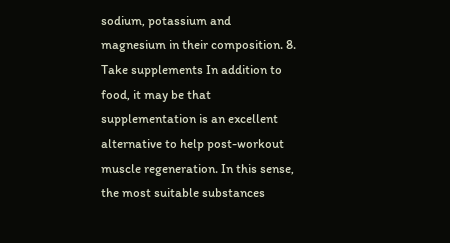sodium, potassium and magnesium in their composition. 8. Take supplements In addition to food, it may be that supplementation is an excellent alternative to help post-workout muscle regeneration. In this sense, the most suitable substances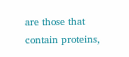are those that contain proteins,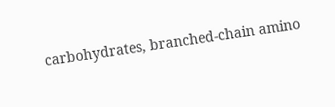carbohydrates, branched-chain amino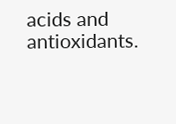acids and antioxidants.